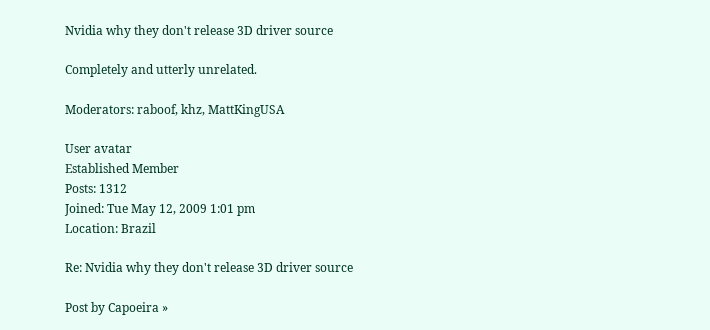Nvidia why they don't release 3D driver source

Completely and utterly unrelated.

Moderators: raboof, khz, MattKingUSA

User avatar
Established Member
Posts: 1312
Joined: Tue May 12, 2009 1:01 pm
Location: Brazil

Re: Nvidia why they don't release 3D driver source

Post by Capoeira »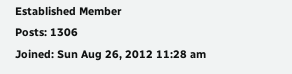Established Member
Posts: 1306
Joined: Sun Aug 26, 2012 11:28 am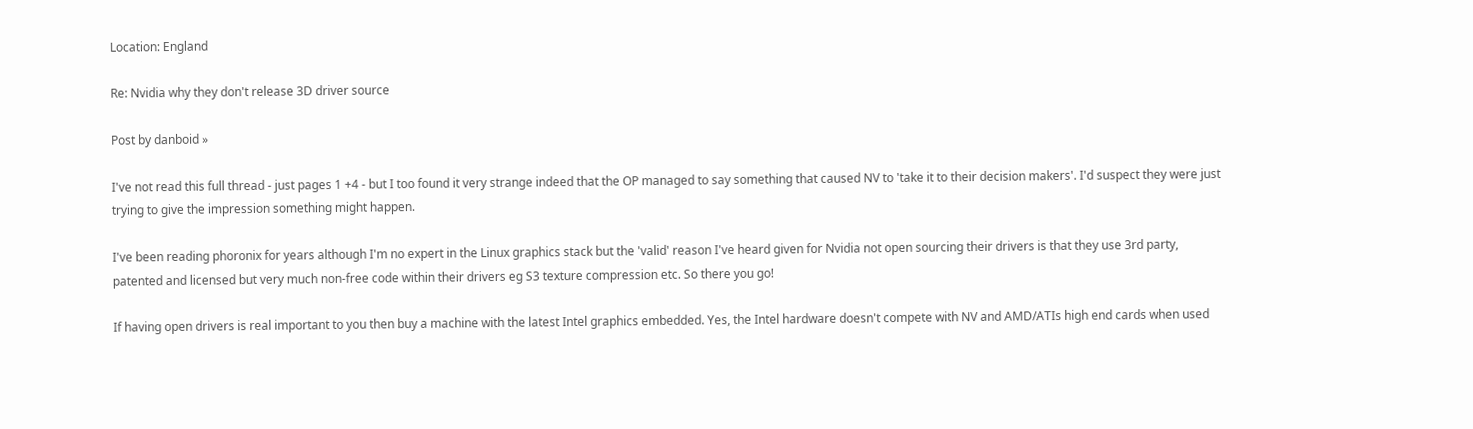Location: England

Re: Nvidia why they don't release 3D driver source

Post by danboid »

I've not read this full thread - just pages 1 +4 - but I too found it very strange indeed that the OP managed to say something that caused NV to 'take it to their decision makers'. I'd suspect they were just trying to give the impression something might happen.

I've been reading phoronix for years although I'm no expert in the Linux graphics stack but the 'valid' reason I've heard given for Nvidia not open sourcing their drivers is that they use 3rd party, patented and licensed but very much non-free code within their drivers eg S3 texture compression etc. So there you go!

If having open drivers is real important to you then buy a machine with the latest Intel graphics embedded. Yes, the Intel hardware doesn't compete with NV and AMD/ATIs high end cards when used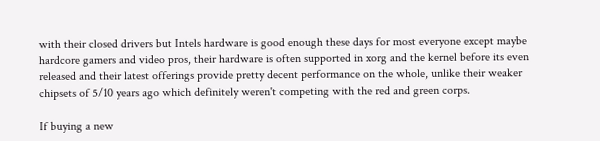with their closed drivers but Intels hardware is good enough these days for most everyone except maybe hardcore gamers and video pros, their hardware is often supported in xorg and the kernel before its even released and their latest offerings provide pretty decent performance on the whole, unlike their weaker chipsets of 5/10 years ago which definitely weren't competing with the red and green corps.

If buying a new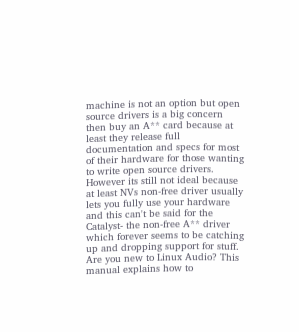machine is not an option but open source drivers is a big concern then buy an A** card because at least they release full documentation and specs for most of their hardware for those wanting to write open source drivers. However its still not ideal because at least NVs non-free driver usually lets you fully use your hardware and this can't be said for the Catalyst- the non-free A** driver which forever seems to be catching up and dropping support for stuff.
Are you new to Linux Audio? This manual explains how to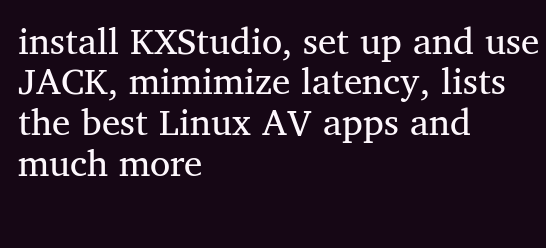install KXStudio, set up and use JACK, mimimize latency, lists the best Linux AV apps and much more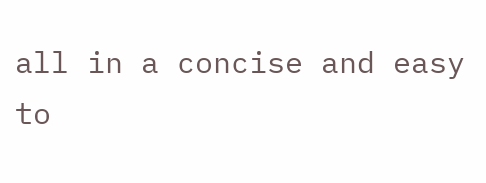all in a concise and easy to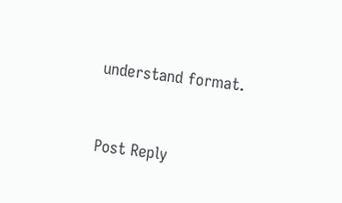understand format.


Post Reply